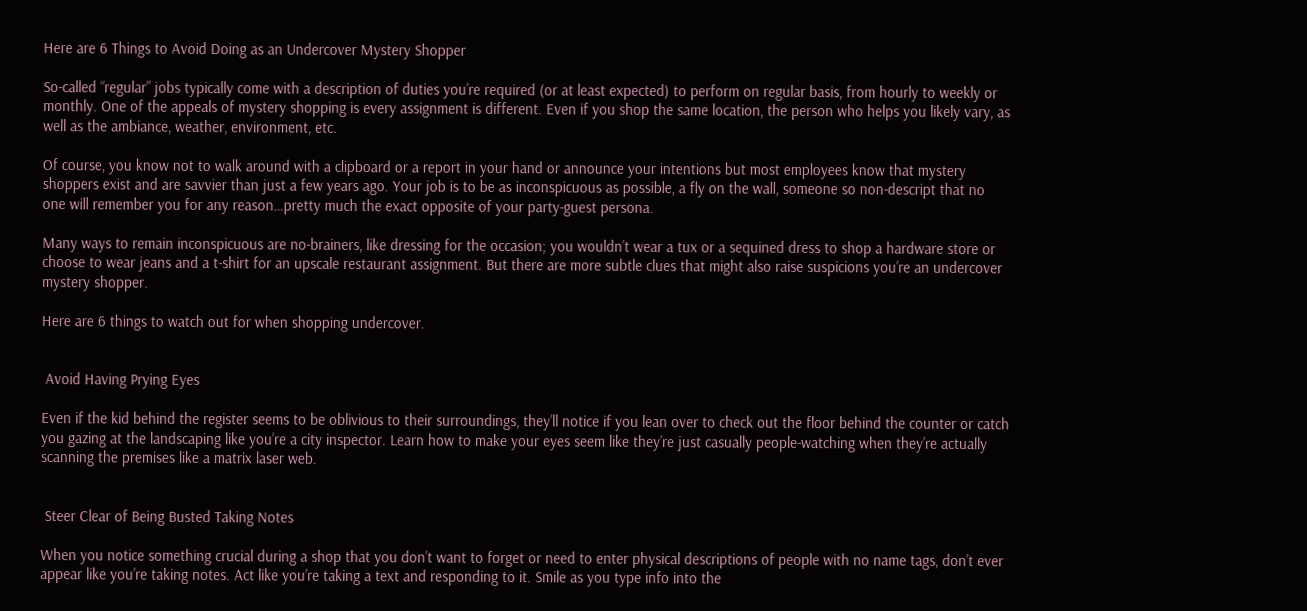Here are 6 Things to Avoid Doing as an Undercover Mystery Shopper

So-called “regular” jobs typically come with a description of duties you’re required (or at least expected) to perform on regular basis, from hourly to weekly or monthly. One of the appeals of mystery shopping is every assignment is different. Even if you shop the same location, the person who helps you likely vary, as well as the ambiance, weather, environment, etc.

Of course, you know not to walk around with a clipboard or a report in your hand or announce your intentions but most employees know that mystery shoppers exist and are savvier than just a few years ago. Your job is to be as inconspicuous as possible, a fly on the wall, someone so non-descript that no one will remember you for any reason…pretty much the exact opposite of your party-guest persona.

Many ways to remain inconspicuous are no-brainers, like dressing for the occasion; you wouldn’t wear a tux or a sequined dress to shop a hardware store or choose to wear jeans and a t-shirt for an upscale restaurant assignment. But there are more subtle clues that might also raise suspicions you’re an undercover mystery shopper.

Here are 6 things to watch out for when shopping undercover.


 Avoid Having Prying Eyes

Even if the kid behind the register seems to be oblivious to their surroundings, they’ll notice if you lean over to check out the floor behind the counter or catch you gazing at the landscaping like you’re a city inspector. Learn how to make your eyes seem like they’re just casually people-watching when they’re actually scanning the premises like a matrix laser web.


 Steer Clear of Being Busted Taking Notes

When you notice something crucial during a shop that you don’t want to forget or need to enter physical descriptions of people with no name tags, don’t ever appear like you’re taking notes. Act like you’re taking a text and responding to it. Smile as you type info into the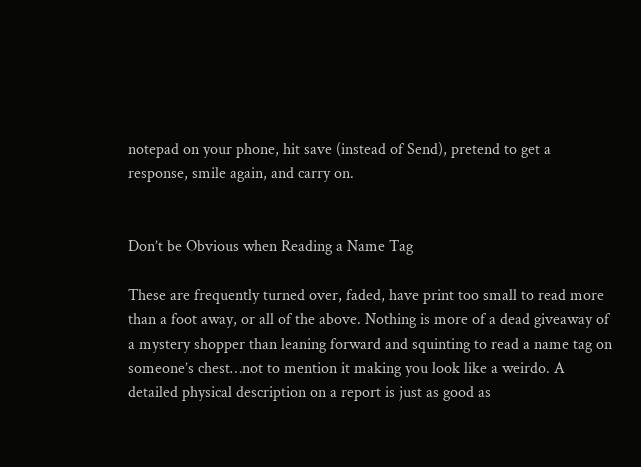notepad on your phone, hit save (instead of Send), pretend to get a response, smile again, and carry on.


Don’t be Obvious when Reading a Name Tag

These are frequently turned over, faded, have print too small to read more than a foot away, or all of the above. Nothing is more of a dead giveaway of a mystery shopper than leaning forward and squinting to read a name tag on someone’s chest…not to mention it making you look like a weirdo. A detailed physical description on a report is just as good as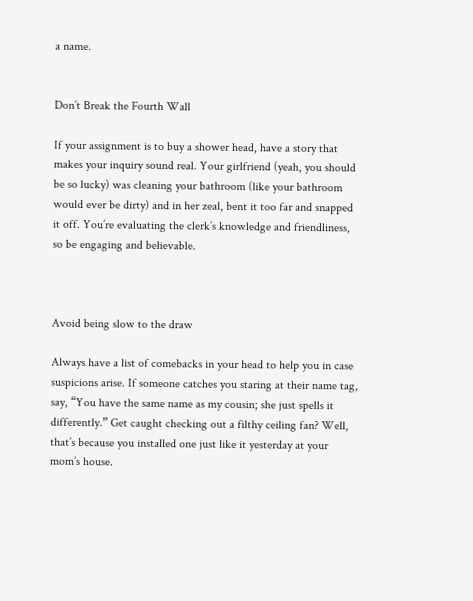a name.


Don’t Break the Fourth Wall

If your assignment is to buy a shower head, have a story that makes your inquiry sound real. Your girlfriend (yeah, you should be so lucky) was cleaning your bathroom (like your bathroom would ever be dirty) and in her zeal, bent it too far and snapped it off. You’re evaluating the clerk’s knowledge and friendliness, so be engaging and believable.



Avoid being slow to the draw

Always have a list of comebacks in your head to help you in case suspicions arise. If someone catches you staring at their name tag, say, “You have the same name as my cousin; she just spells it differently.” Get caught checking out a filthy ceiling fan? Well, that’s because you installed one just like it yesterday at your mom’s house.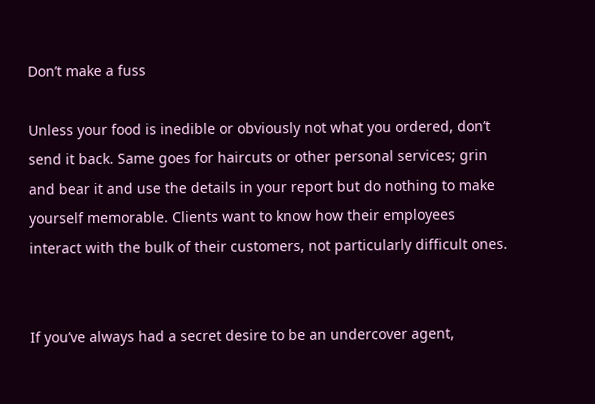Don’t make a fuss

Unless your food is inedible or obviously not what you ordered, don’t send it back. Same goes for haircuts or other personal services; grin and bear it and use the details in your report but do nothing to make yourself memorable. Clients want to know how their employees interact with the bulk of their customers, not particularly difficult ones.


If you’ve always had a secret desire to be an undercover agent,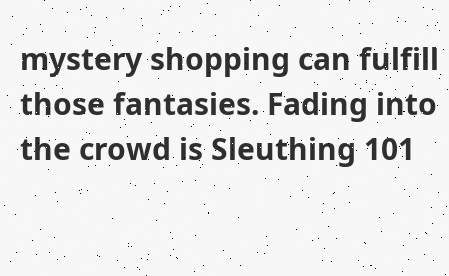mystery shopping can fulfill those fantasies. Fading into the crowd is Sleuthing 101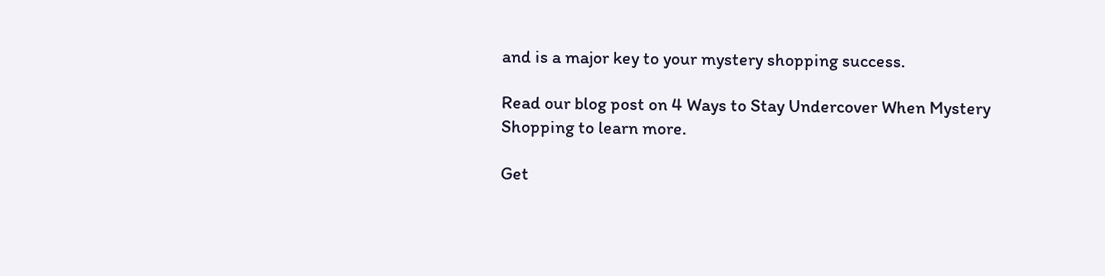and is a major key to your mystery shopping success.

Read our blog post on 4 Ways to Stay Undercover When Mystery Shopping to learn more.

Get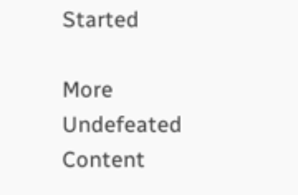Started

More Undefeated Content